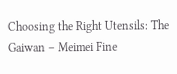Choosing the Right Utensils: The Gaiwan – Meimei Fine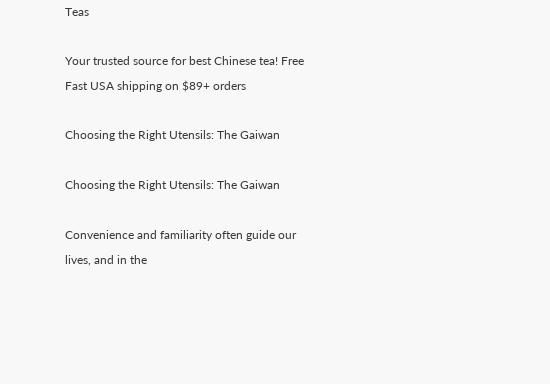Teas

Your trusted source for best Chinese tea! Free Fast USA shipping on $89+ orders

Choosing the Right Utensils: The Gaiwan

Choosing the Right Utensils: The Gaiwan

Convenience and familiarity often guide our lives, and in the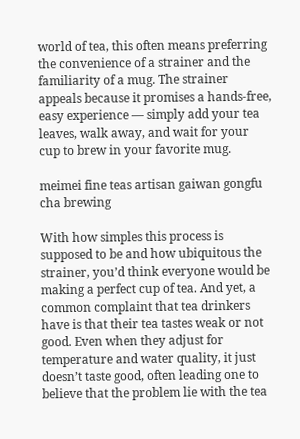world of tea, this often means preferring the convenience of a strainer and the familiarity of a mug. The strainer appeals because it promises a hands-free, easy experience — simply add your tea leaves, walk away, and wait for your cup to brew in your favorite mug.

meimei fine teas artisan gaiwan gongfu cha brewing

With how simples this process is supposed to be and how ubiquitous the strainer, you’d think everyone would be making a perfect cup of tea. And yet, a common complaint that tea drinkers have is that their tea tastes weak or not good. Even when they adjust for temperature and water quality, it just doesn’t taste good, often leading one to believe that the problem lie with the tea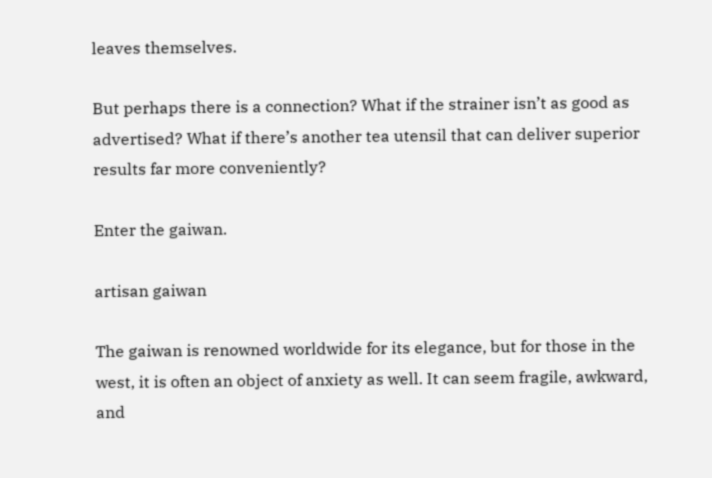leaves themselves.

But perhaps there is a connection? What if the strainer isn’t as good as advertised? What if there’s another tea utensil that can deliver superior results far more conveniently?

Enter the gaiwan.

artisan gaiwan

The gaiwan is renowned worldwide for its elegance, but for those in the west, it is often an object of anxiety as well. It can seem fragile, awkward, and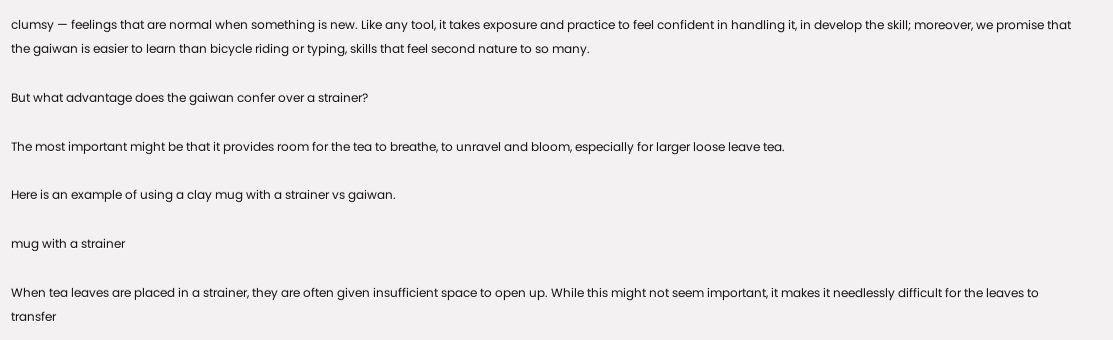clumsy — feelings that are normal when something is new. Like any tool, it takes exposure and practice to feel confident in handling it, in develop the skill; moreover, we promise that the gaiwan is easier to learn than bicycle riding or typing, skills that feel second nature to so many.

But what advantage does the gaiwan confer over a strainer?

The most important might be that it provides room for the tea to breathe, to unravel and bloom, especially for larger loose leave tea.

Here is an example of using a clay mug with a strainer vs gaiwan.

mug with a strainer

When tea leaves are placed in a strainer, they are often given insufficient space to open up. While this might not seem important, it makes it needlessly difficult for the leaves to transfer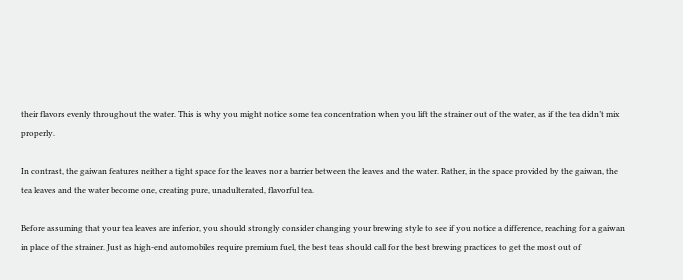their flavors evenly throughout the water. This is why you might notice some tea concentration when you lift the strainer out of the water, as if the tea didn’t mix properly.

In contrast, the gaiwan features neither a tight space for the leaves nor a barrier between the leaves and the water. Rather, in the space provided by the gaiwan, the tea leaves and the water become one, creating pure, unadulterated, flavorful tea.

Before assuming that your tea leaves are inferior, you should strongly consider changing your brewing style to see if you notice a difference, reaching for a gaiwan in place of the strainer. Just as high-end automobiles require premium fuel, the best teas should call for the best brewing practices to get the most out of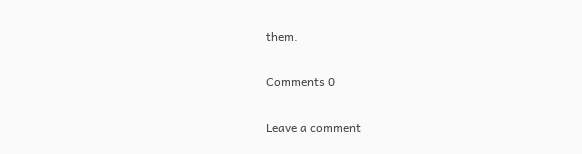them.

Comments 0

Leave a comment